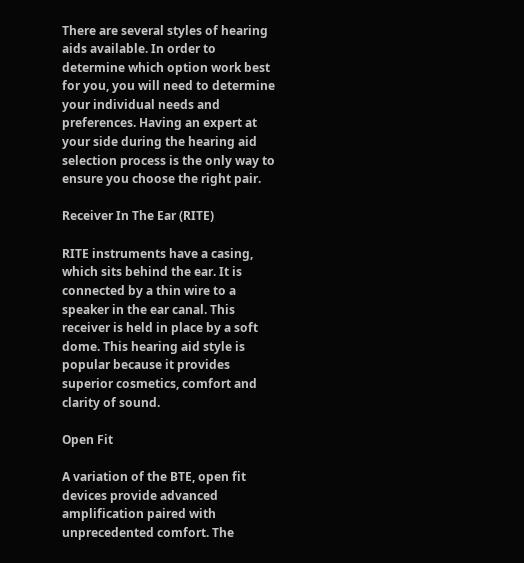There are several styles of hearing aids available. In order to determine which option work best for you, you will need to determine your individual needs and preferences. Having an expert at your side during the hearing aid selection process is the only way to ensure you choose the right pair.

Receiver In The Ear (RITE)

RITE instruments have a casing, which sits behind the ear. It is connected by a thin wire to a speaker in the ear canal. This receiver is held in place by a soft dome. This hearing aid style is popular because it provides superior cosmetics, comfort and clarity of sound.

Open Fit

A variation of the BTE, open fit devices provide advanced amplification paired with unprecedented comfort. The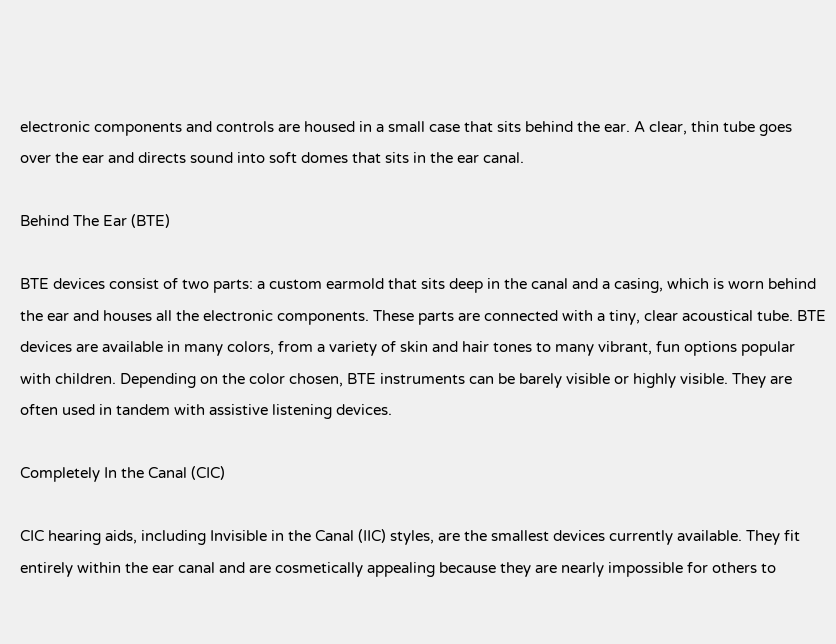electronic components and controls are housed in a small case that sits behind the ear. A clear, thin tube goes over the ear and directs sound into soft domes that sits in the ear canal.

Behind The Ear (BTE)

BTE devices consist of two parts: a custom earmold that sits deep in the canal and a casing, which is worn behind the ear and houses all the electronic components. These parts are connected with a tiny, clear acoustical tube. BTE devices are available in many colors, from a variety of skin and hair tones to many vibrant, fun options popular with children. Depending on the color chosen, BTE instruments can be barely visible or highly visible. They are often used in tandem with assistive listening devices.

Completely In the Canal (CIC)

CIC hearing aids, including Invisible in the Canal (IIC) styles, are the smallest devices currently available. They fit entirely within the ear canal and are cosmetically appealing because they are nearly impossible for others to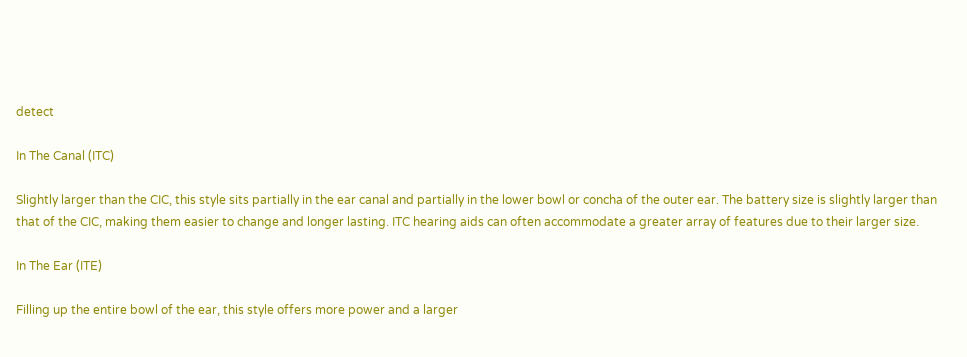detect

In The Canal (ITC)

Slightly larger than the CIC, this style sits partially in the ear canal and partially in the lower bowl or concha of the outer ear. The battery size is slightly larger than that of the CIC, making them easier to change and longer lasting. ITC hearing aids can often accommodate a greater array of features due to their larger size.

In The Ear (ITE)

Filling up the entire bowl of the ear, this style offers more power and a larger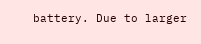battery. Due to larger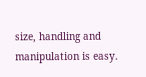size, handling and manipulation is easy.